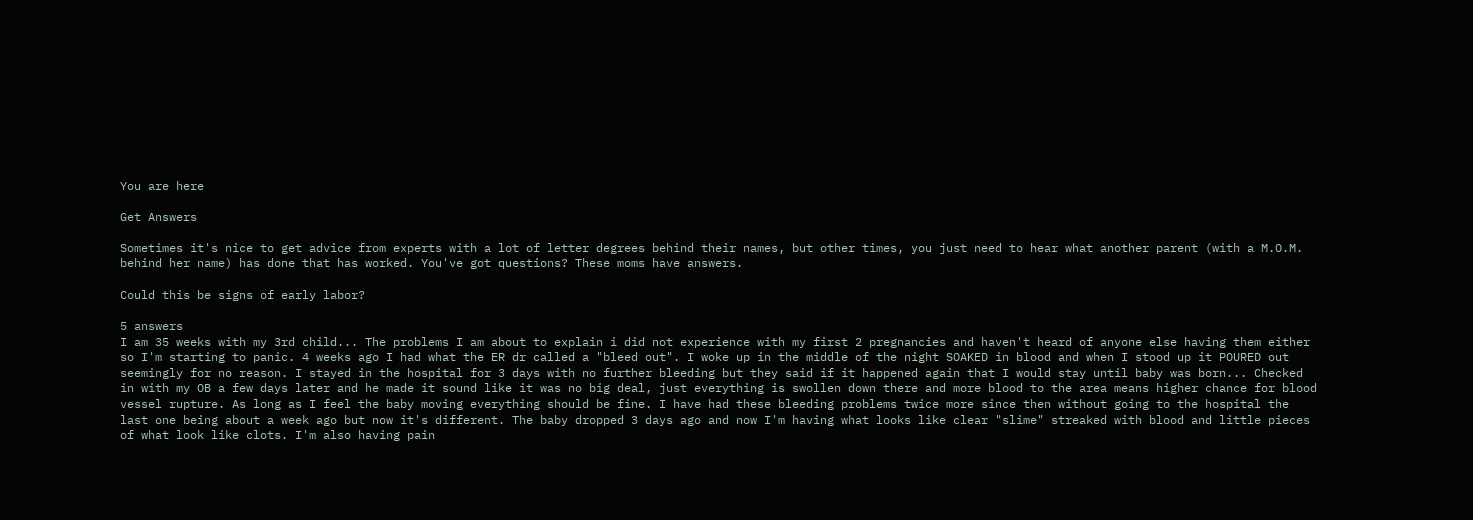You are here

Get Answers

Sometimes it's nice to get advice from experts with a lot of letter degrees behind their names, but other times, you just need to hear what another parent (with a M.O.M. behind her name) has done that has worked. You've got questions? These moms have answers.

Could this be signs of early labor?

5 answers
I am 35 weeks with my 3rd child... The problems I am about to explain i did not experience with my first 2 pregnancies and haven't heard of anyone else having them either so I'm starting to panic. 4 weeks ago I had what the ER dr called a "bleed out". I woke up in the middle of the night SOAKED in blood and when I stood up it POURED out seemingly for no reason. I stayed in the hospital for 3 days with no further bleeding but they said if it happened again that I would stay until baby was born... Checked in with my OB a few days later and he made it sound like it was no big deal, just everything is swollen down there and more blood to the area means higher chance for blood vessel rupture. As long as I feel the baby moving everything should be fine. I have had these bleeding problems twice more since then without going to the hospital the last one being about a week ago but now it's different. The baby dropped 3 days ago and now I'm having what looks like clear "slime" streaked with blood and little pieces of what look like clots. I'm also having pain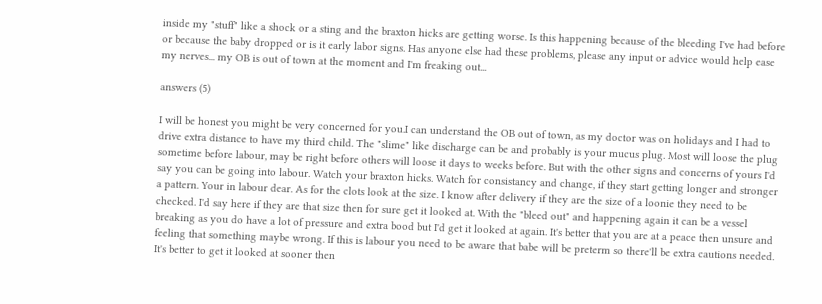inside my "stuff" like a shock or a sting and the braxton hicks are getting worse. Is this happening because of the bleeding I've had before or because the baby dropped or is it early labor signs. Has anyone else had these problems, please any input or advice would help ease my nerves... my OB is out of town at the moment and I'm freaking out...

answers (5)

I will be honest you might be very concerned for you.I can understand the OB out of town, as my doctor was on holidays and I had to drive extra distance to have my third child. The "slime" like discharge can be and probably is your mucus plug. Most will loose the plug sometime before labour, may be right before others will loose it days to weeks before. But with the other signs and concerns of yours I'd say you can be going into labour. Watch your braxton hicks. Watch for consistancy and change, if they start getting longer and stronger a pattern. Your in labour dear. As for the clots look at the size. I know after delivery if they are the size of a loonie they need to be checked. I'd say here if they are that size then for sure get it looked at. With the "bleed out" and happening again it can be a vessel breaking as you do have a lot of pressure and extra bood but I'd get it looked at again. It's better that you are at a peace then unsure and feeling that something maybe wrong. If this is labour you need to be aware that babe will be preterm so there'll be extra cautions needed. It's better to get it looked at sooner then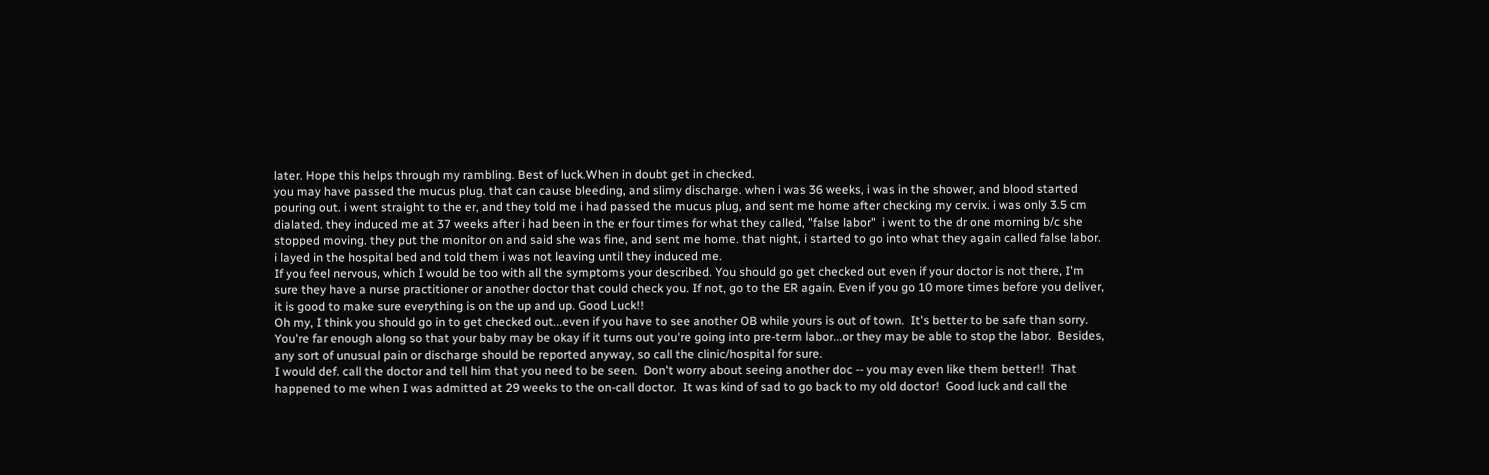later. Hope this helps through my rambling. Best of luck.When in doubt get in checked.
you may have passed the mucus plug. that can cause bleeding, and slimy discharge. when i was 36 weeks, i was in the shower, and blood started pouring out. i went straight to the er, and they told me i had passed the mucus plug, and sent me home after checking my cervix. i was only 3.5 cm dialated. they induced me at 37 weeks after i had been in the er four times for what they called, "false labor"  i went to the dr one morning b/c she stopped moving. they put the monitor on and said she was fine, and sent me home. that night, i started to go into what they again called false labor. i layed in the hospital bed and told them i was not leaving until they induced me.
If you feel nervous, which I would be too with all the symptoms your described. You should go get checked out even if your doctor is not there, I'm sure they have a nurse practitioner or another doctor that could check you. If not, go to the ER again. Even if you go 10 more times before you deliver, it is good to make sure everything is on the up and up. Good Luck!!
Oh my, I think you should go in to get checked out...even if you have to see another OB while yours is out of town.  It's better to be safe than sorry.  You're far enough along so that your baby may be okay if it turns out you're going into pre-term labor...or they may be able to stop the labor.  Besides, any sort of unusual pain or discharge should be reported anyway, so call the clinic/hospital for sure.
I would def. call the doctor and tell him that you need to be seen.  Don't worry about seeing another doc -- you may even like them better!!  That happened to me when I was admitted at 29 weeks to the on-call doctor.  It was kind of sad to go back to my old doctor!  Good luck and call the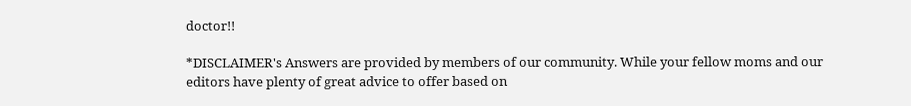doctor!!

*DISCLAIMER's Answers are provided by members of our community. While your fellow moms and our editors have plenty of great advice to offer based on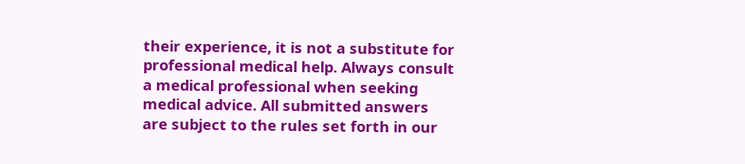their experience, it is not a substitute for professional medical help. Always consult a medical professional when seeking medical advice. All submitted answers are subject to the rules set forth in our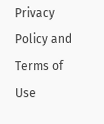Privacy Policy and Terms of Use